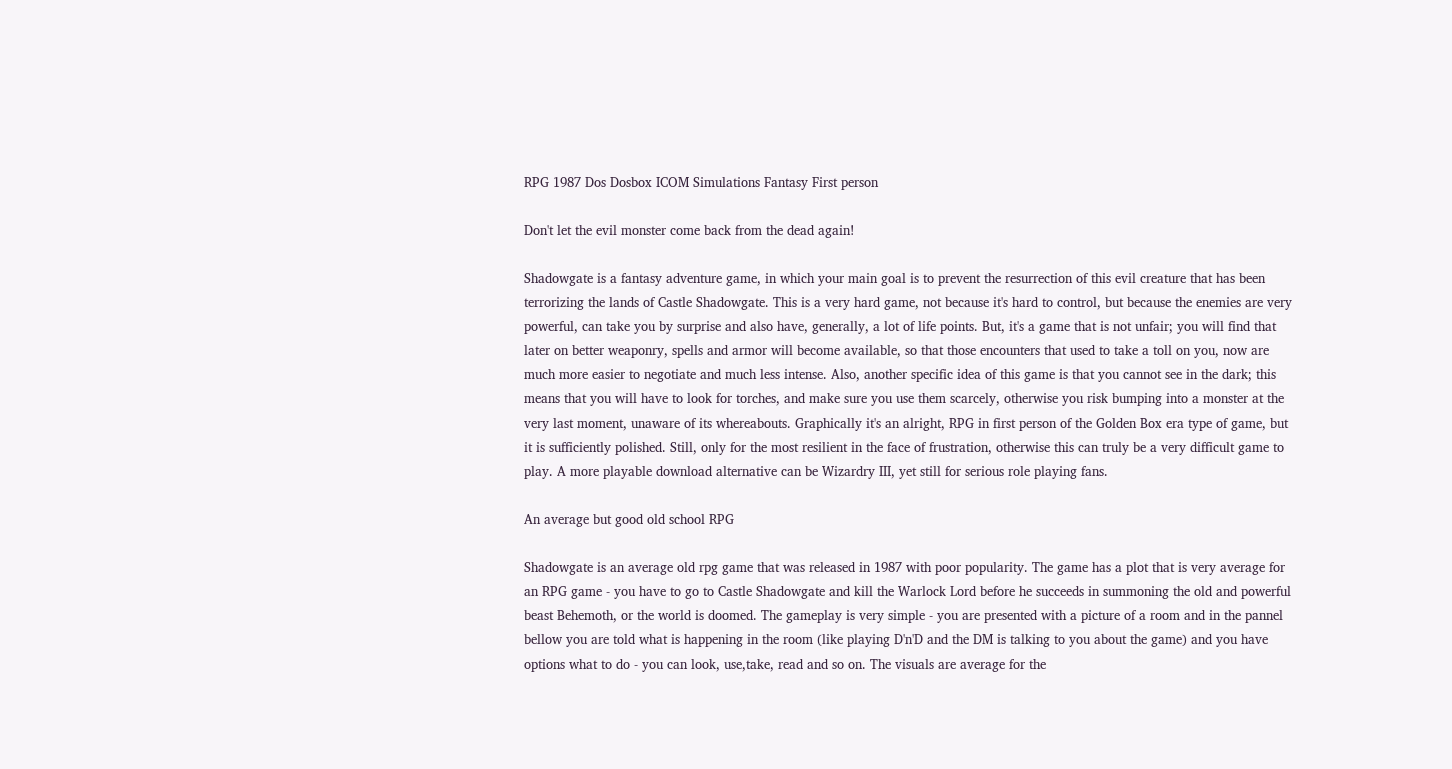RPG 1987 Dos Dosbox ICOM Simulations Fantasy First person

Don't let the evil monster come back from the dead again!

Shadowgate is a fantasy adventure game, in which your main goal is to prevent the resurrection of this evil creature that has been terrorizing the lands of Castle Shadowgate. This is a very hard game, not because it's hard to control, but because the enemies are very powerful, can take you by surprise and also have, generally, a lot of life points. But, it's a game that is not unfair; you will find that later on better weaponry, spells and armor will become available, so that those encounters that used to take a toll on you, now are much more easier to negotiate and much less intense. Also, another specific idea of this game is that you cannot see in the dark; this means that you will have to look for torches, and make sure you use them scarcely, otherwise you risk bumping into a monster at the very last moment, unaware of its whereabouts. Graphically it's an alright, RPG in first person of the Golden Box era type of game, but it is sufficiently polished. Still, only for the most resilient in the face of frustration, otherwise this can truly be a very difficult game to play. A more playable download alternative can be Wizardry III, yet still for serious role playing fans.

An average but good old school RPG

Shadowgate is an average old rpg game that was released in 1987 with poor popularity. The game has a plot that is very average for an RPG game - you have to go to Castle Shadowgate and kill the Warlock Lord before he succeeds in summoning the old and powerful beast Behemoth, or the world is doomed. The gameplay is very simple - you are presented with a picture of a room and in the pannel bellow you are told what is happening in the room (like playing D'n'D and the DM is talking to you about the game) and you have options what to do - you can look, use,take, read and so on. The visuals are average for the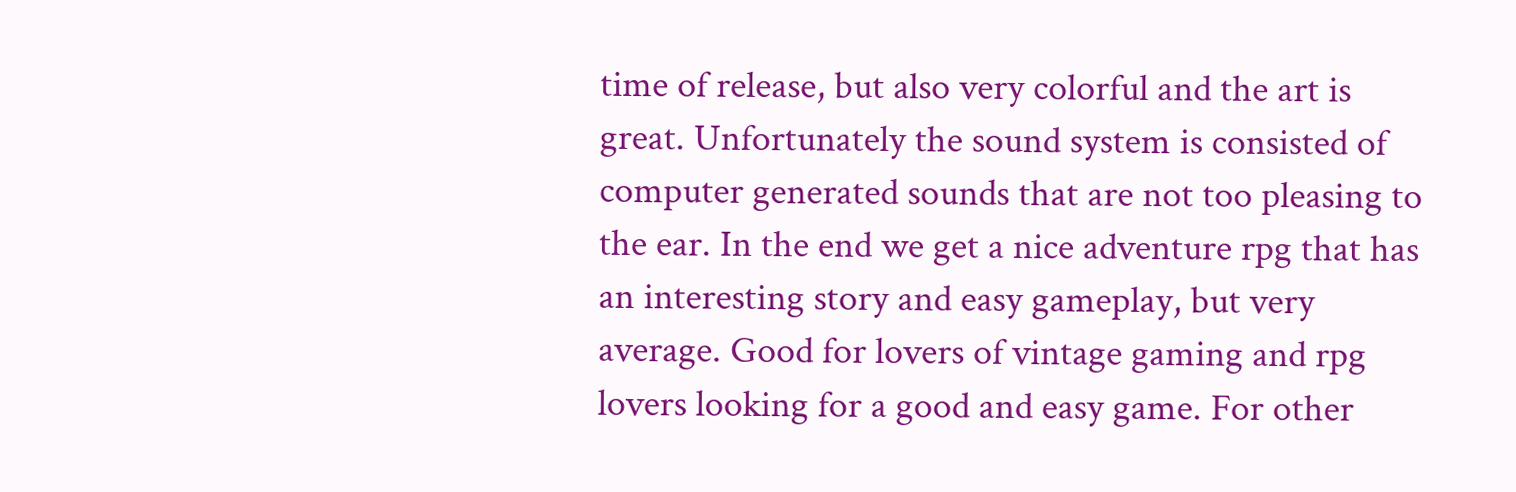time of release, but also very colorful and the art is great. Unfortunately the sound system is consisted of computer generated sounds that are not too pleasing to the ear. In the end we get a nice adventure rpg that has an interesting story and easy gameplay, but very average. Good for lovers of vintage gaming and rpg lovers looking for a good and easy game. For other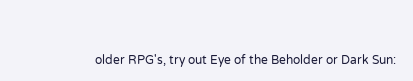older RPG's, try out Eye of the Beholder or Dark Sun: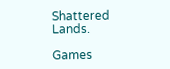Shattered Lands.

Games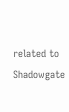related to Shadowgate